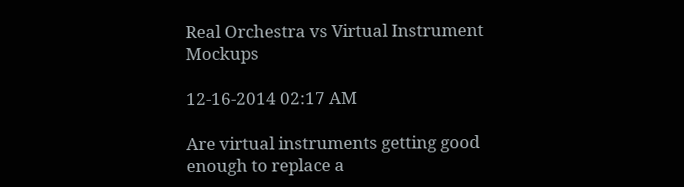Real Orchestra vs Virtual Instrument Mockups

12-16-2014 02:17 AM

Are virtual instruments getting good enough to replace a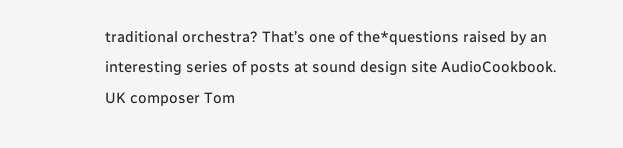traditional orchestra? That’s one of the*questions raised by an interesting series of posts at sound design site AudioCookbook. UK composer Tom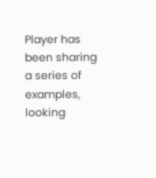Player has been sharing a series of examples, looking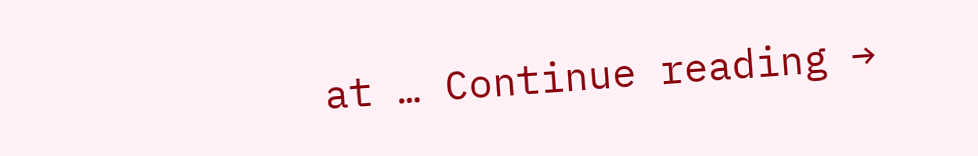at … Continue reading →